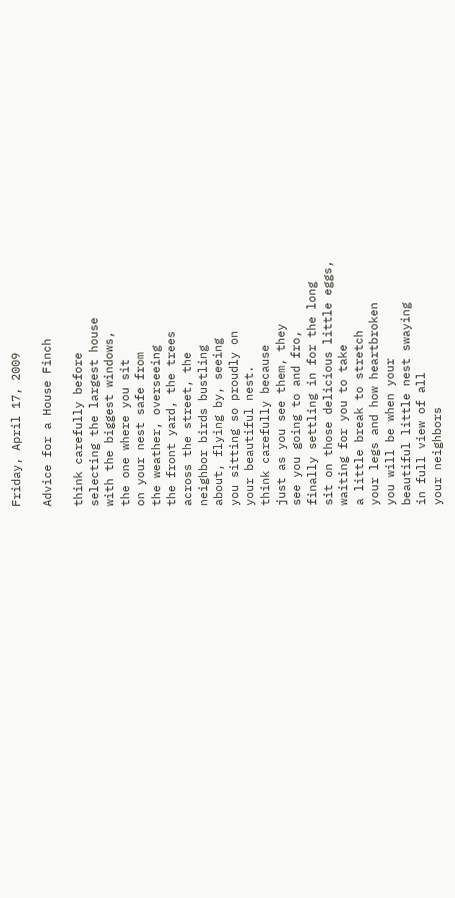Friday, April 17, 2009

Advice for a House Finch

think carefully before
selecting the largest house
with the biggest windows,
the one where you sit
on your nest safe from
the weather, overseeing
the front yard, the trees
across the street, the
neighbor birds bustling
about, flying by, seeing
you sitting so proudly on
your beautiful nest.
think carefully because
just as you see them, they
see you going to and fro,
finally settling in for the long
sit on those delicious little eggs,
waiting for you to take
a little break to stretch
your legs and how heartbroken
you will be when your
beautiful little nest swaying
in full view of all
your neighbors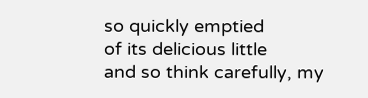so quickly emptied
of its delicious little
and so think carefully, my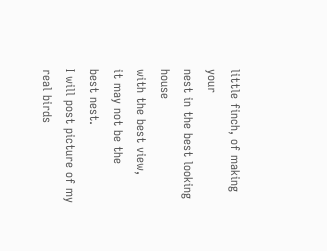little finch, of making your
nest in the best looking house
with the best view,
it may not be the
best nest.
I will post picture of my real birds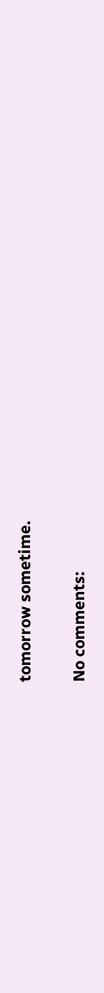tomorrow sometime.

No comments: